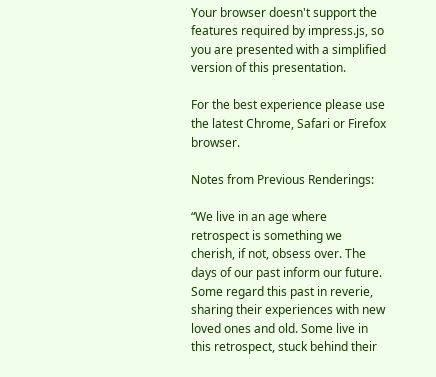Your browser doesn't support the features required by impress.js, so you are presented with a simplified version of this presentation.

For the best experience please use the latest Chrome, Safari or Firefox browser.

Notes from Previous Renderings:

“We live in an age where retrospect is something we cherish, if not, obsess over. The days of our past inform our future. Some regard this past in reverie, sharing their experiences with new loved ones and old. Some live in this retrospect, stuck behind their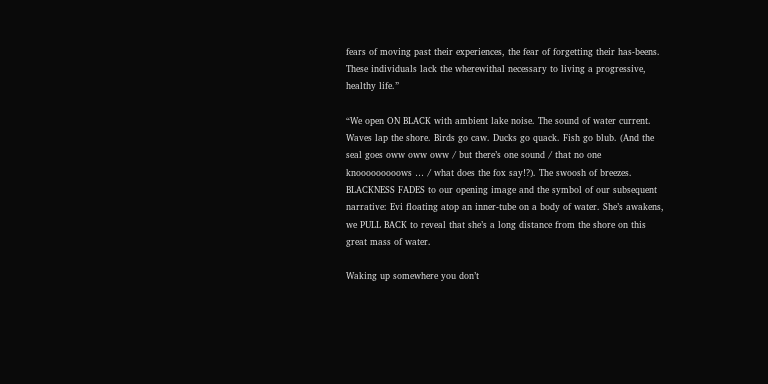fears of moving past their experiences, the fear of forgetting their has-beens. These individuals lack the wherewithal necessary to living a progressive, healthy life.”

“We open ON BLACK with ambient lake noise. The sound of water current. Waves lap the shore. Birds go caw. Ducks go quack. Fish go blub. (And the seal goes oww oww oww / but there’s one sound / that no one knooooooooows … / what does the fox say!?). The swoosh of breezes. BLACKNESS FADES to our opening image and the symbol of our subsequent narrative: Evi floating atop an inner-tube on a body of water. She’s awakens, we PULL BACK to reveal that she’s a long distance from the shore on this great mass of water.

Waking up somewhere you don’t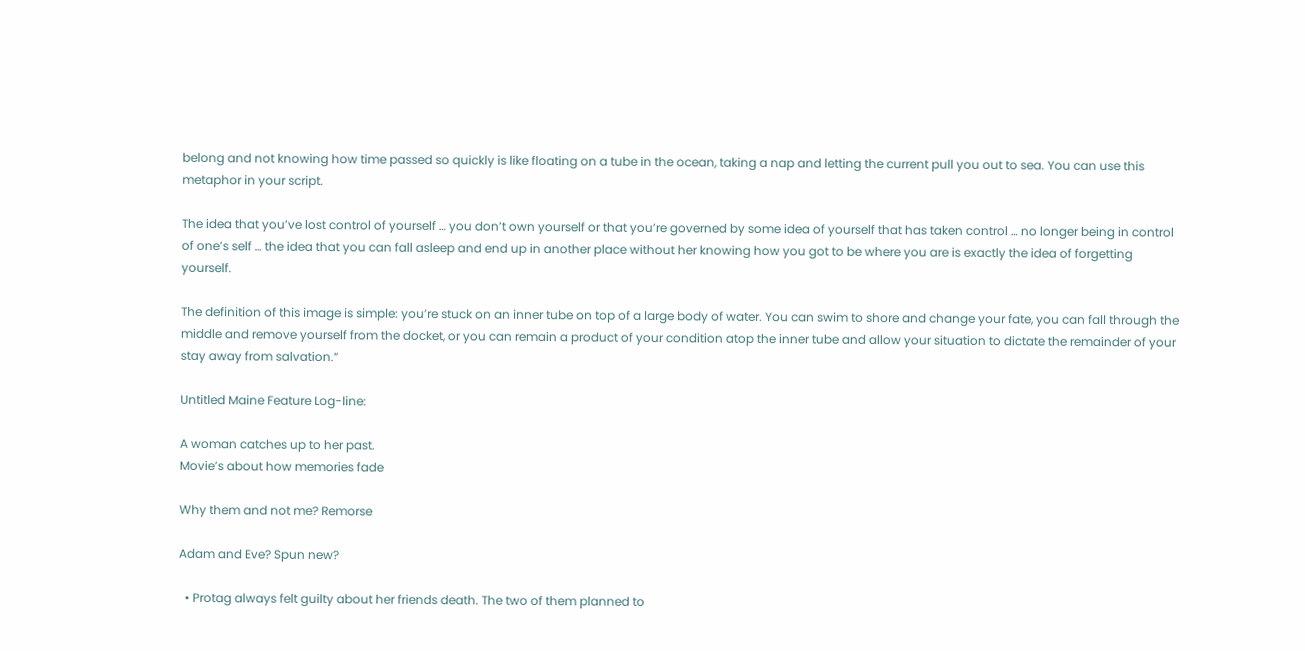belong and not knowing how time passed so quickly is like floating on a tube in the ocean, taking a nap and letting the current pull you out to sea. You can use this metaphor in your script.

The idea that you’ve lost control of yourself … you don’t own yourself or that you’re governed by some idea of yourself that has taken control … no longer being in control of one’s self … the idea that you can fall asleep and end up in another place without her knowing how you got to be where you are is exactly the idea of forgetting yourself.

The definition of this image is simple: you’re stuck on an inner tube on top of a large body of water. You can swim to shore and change your fate, you can fall through the middle and remove yourself from the docket, or you can remain a product of your condition atop the inner tube and allow your situation to dictate the remainder of your stay away from salvation.”

Untitled Maine Feature Log-line:

A woman catches up to her past.
Movie’s about how memories fade

Why them and not me? Remorse

Adam and Eve? Spun new?

  • Protag always felt guilty about her friends death. The two of them planned to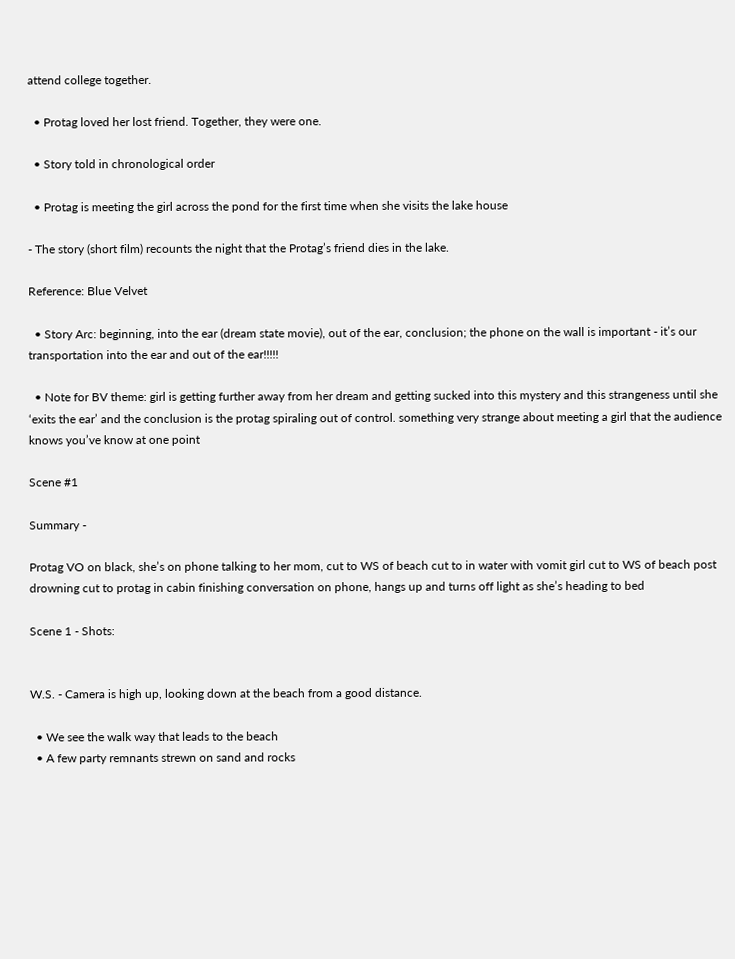attend college together.

  • Protag loved her lost friend. Together, they were one.

  • Story told in chronological order

  • Protag is meeting the girl across the pond for the first time when she visits the lake house

- The story (short film) recounts the night that the Protag’s friend dies in the lake.

Reference: Blue Velvet

  • Story Arc: beginning, into the ear (dream state movie), out of the ear, conclusion; the phone on the wall is important - it’s our transportation into the ear and out of the ear!!!!!

  • Note for BV theme: girl is getting further away from her dream and getting sucked into this mystery and this strangeness until she ‘exits the ear’ and the conclusion is the protag spiraling out of control. something very strange about meeting a girl that the audience knows you’ve know at one point

Scene #1

Summary -

Protag VO on black, she’s on phone talking to her mom, cut to WS of beach cut to in water with vomit girl cut to WS of beach post drowning cut to protag in cabin finishing conversation on phone, hangs up and turns off light as she’s heading to bed

Scene 1 - Shots:


W.S. - Camera is high up, looking down at the beach from a good distance.

  • We see the walk way that leads to the beach
  • A few party remnants strewn on sand and rocks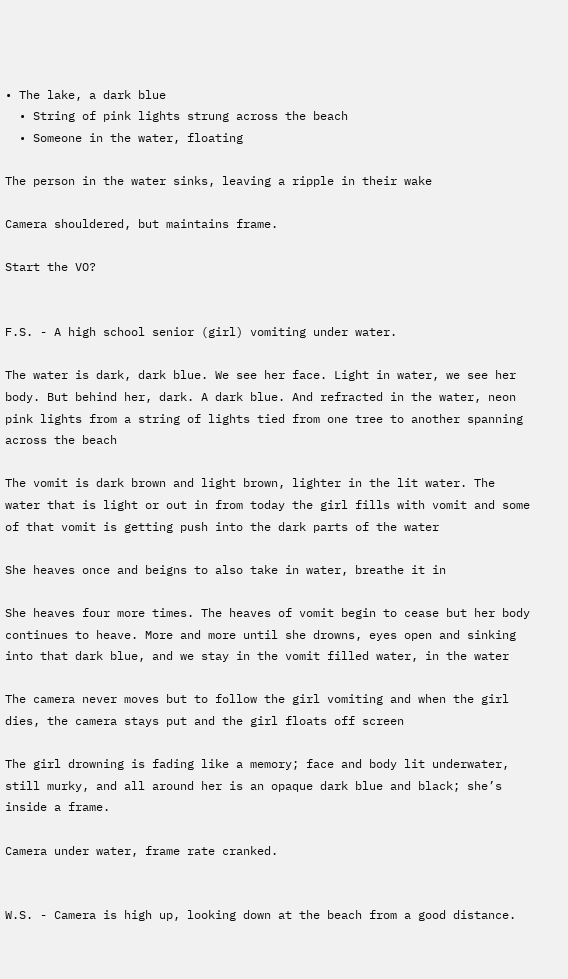• The lake, a dark blue
  • String of pink lights strung across the beach
  • Someone in the water, floating

The person in the water sinks, leaving a ripple in their wake

Camera shouldered, but maintains frame.

Start the VO?


F.S. - A high school senior (girl) vomiting under water.

The water is dark, dark blue. We see her face. Light in water, we see her body. But behind her, dark. A dark blue. And refracted in the water, neon pink lights from a string of lights tied from one tree to another spanning across the beach

The vomit is dark brown and light brown, lighter in the lit water. The water that is light or out in from today the girl fills with vomit and some of that vomit is getting push into the dark parts of the water

She heaves once and beigns to also take in water, breathe it in

She heaves four more times. The heaves of vomit begin to cease but her body continues to heave. More and more until she drowns, eyes open and sinking into that dark blue, and we stay in the vomit filled water, in the water

The camera never moves but to follow the girl vomiting and when the girl dies, the camera stays put and the girl floats off screen

The girl drowning is fading like a memory; face and body lit underwater, still murky, and all around her is an opaque dark blue and black; she’s inside a frame.

Camera under water, frame rate cranked.


W.S. - Camera is high up, looking down at the beach from a good distance.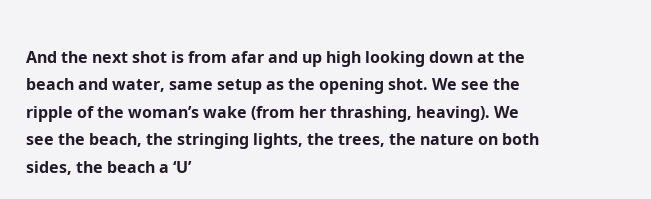And the next shot is from afar and up high looking down at the beach and water, same setup as the opening shot. We see the ripple of the woman’s wake (from her thrashing, heaving). We see the beach, the stringing lights, the trees, the nature on both sides, the beach a ‘U’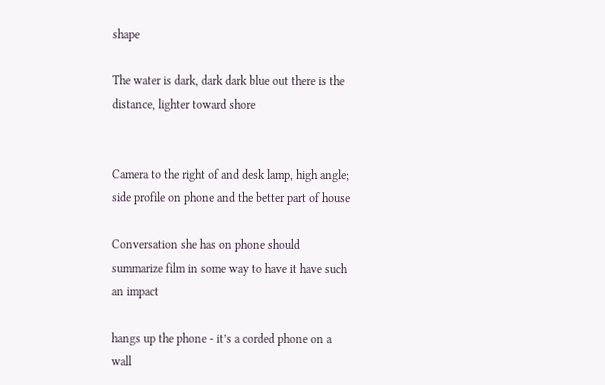shape

The water is dark, dark dark blue out there is the distance, lighter toward shore


Camera to the right of and desk lamp, high angle; side profile on phone and the better part of house

Conversation she has on phone should summarize film in some way to have it have such an impact

hangs up the phone - it’s a corded phone on a wall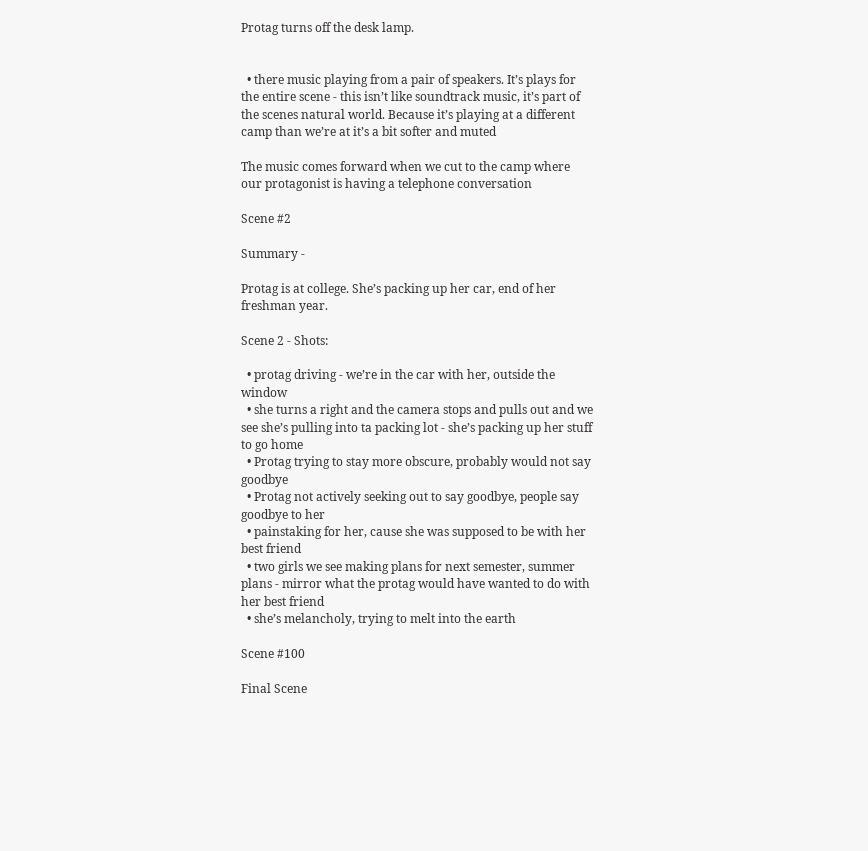Protag turns off the desk lamp.


  • there music playing from a pair of speakers. It’s plays for the entire scene - this isn’t like soundtrack music, it’s part of the scenes natural world. Because it’s playing at a different camp than we’re at it’s a bit softer and muted

The music comes forward when we cut to the camp where our protagonist is having a telephone conversation

Scene #2

Summary -

Protag is at college. She’s packing up her car, end of her freshman year.

Scene 2 - Shots:

  • protag driving - we’re in the car with her, outside the window
  • she turns a right and the camera stops and pulls out and we see she’s pulling into ta packing lot - she’s packing up her stuff to go home
  • Protag trying to stay more obscure, probably would not say goodbye
  • Protag not actively seeking out to say goodbye, people say goodbye to her
  • painstaking for her, cause she was supposed to be with her best friend
  • two girls we see making plans for next semester, summer plans - mirror what the protag would have wanted to do with her best friend
  • she’s melancholy, trying to melt into the earth

Scene #100

Final Scene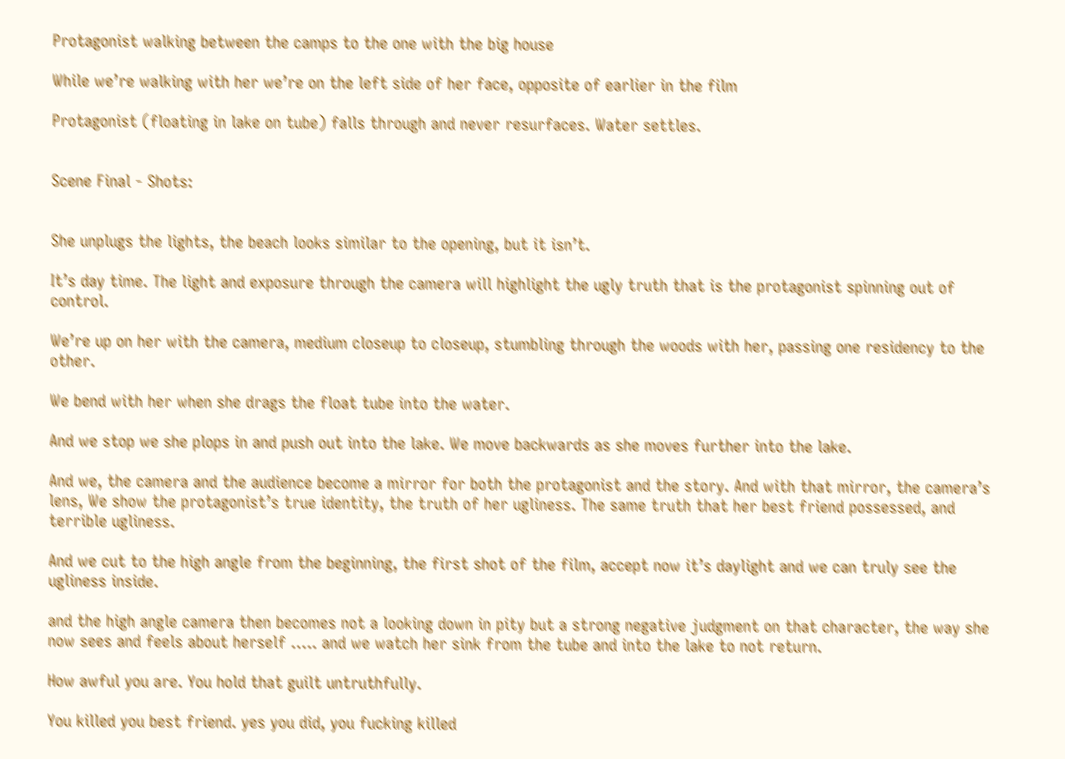Protagonist walking between the camps to the one with the big house

While we’re walking with her we’re on the left side of her face, opposite of earlier in the film

Protagonist (floating in lake on tube) falls through and never resurfaces. Water settles.


Scene Final - Shots:


She unplugs the lights, the beach looks similar to the opening, but it isn’t.

It’s day time. The light and exposure through the camera will highlight the ugly truth that is the protagonist spinning out of control.

We’re up on her with the camera, medium closeup to closeup, stumbling through the woods with her, passing one residency to the other.

We bend with her when she drags the float tube into the water.

And we stop we she plops in and push out into the lake. We move backwards as she moves further into the lake.

And we, the camera and the audience become a mirror for both the protagonist and the story. And with that mirror, the camera’s lens, We show the protagonist’s true identity, the truth of her ugliness. The same truth that her best friend possessed, and terrible ugliness.

And we cut to the high angle from the beginning, the first shot of the film, accept now it’s daylight and we can truly see the ugliness inside.

and the high angle camera then becomes not a looking down in pity but a strong negative judgment on that character, the way she now sees and feels about herself ….. and we watch her sink from the tube and into the lake to not return.

How awful you are. You hold that guilt untruthfully.

You killed you best friend. yes you did, you fucking killed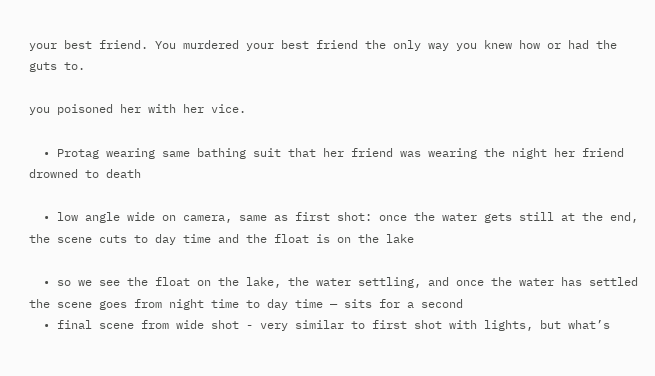your best friend. You murdered your best friend the only way you knew how or had the guts to.

you poisoned her with her vice.

  • Protag wearing same bathing suit that her friend was wearing the night her friend drowned to death

  • low angle wide on camera, same as first shot: once the water gets still at the end, the scene cuts to day time and the float is on the lake

  • so we see the float on the lake, the water settling, and once the water has settled the scene goes from night time to day time — sits for a second
  • final scene from wide shot - very similar to first shot with lights, but what’s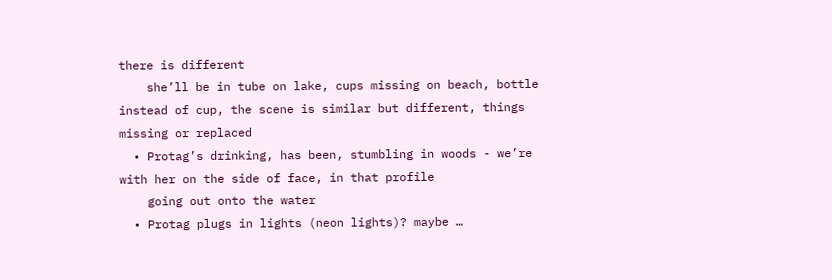there is different
    she’ll be in tube on lake, cups missing on beach, bottle instead of cup, the scene is similar but different, things missing or replaced
  • Protag’s drinking, has been, stumbling in woods - we’re with her on the side of face, in that profile
    going out onto the water
  • Protag plugs in lights (neon lights)? maybe …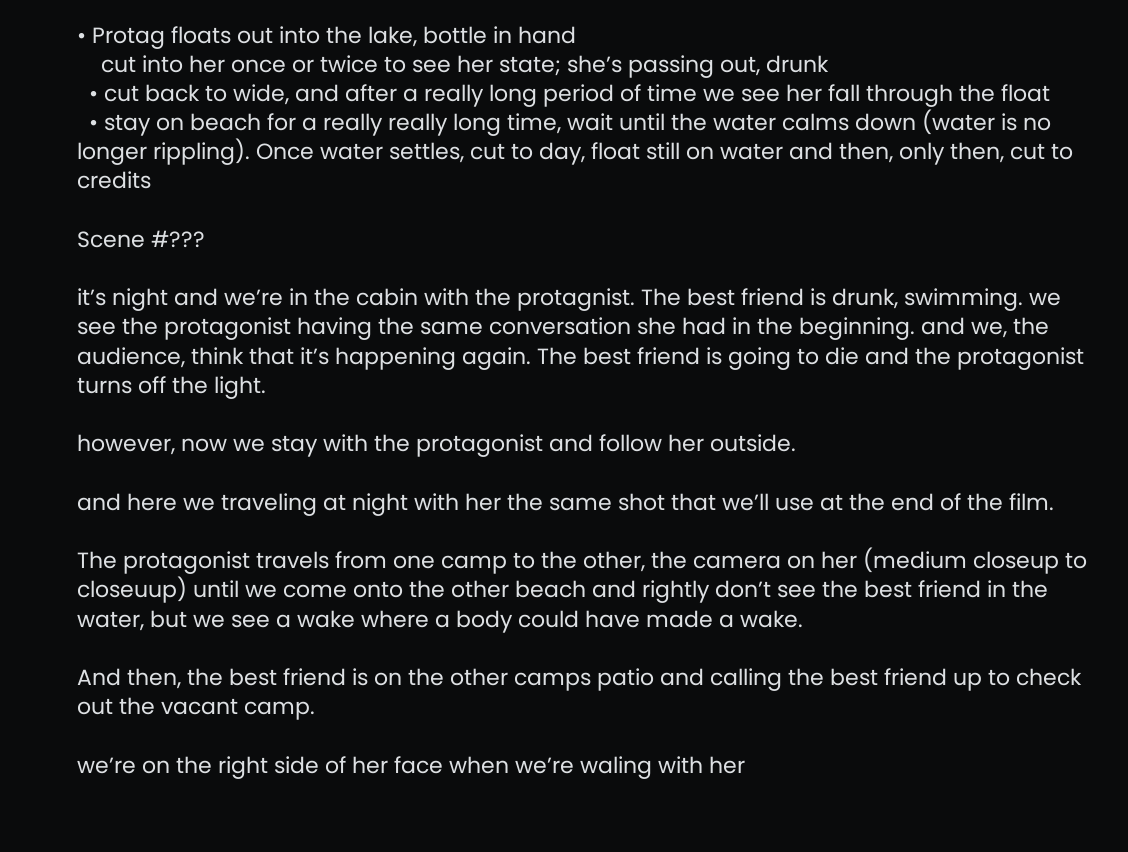• Protag floats out into the lake, bottle in hand
    cut into her once or twice to see her state; she’s passing out, drunk
  • cut back to wide, and after a really long period of time we see her fall through the float
  • stay on beach for a really really long time, wait until the water calms down (water is no longer rippling). Once water settles, cut to day, float still on water and then, only then, cut to credits

Scene #???

it’s night and we’re in the cabin with the protagnist. The best friend is drunk, swimming. we see the protagonist having the same conversation she had in the beginning. and we, the audience, think that it’s happening again. The best friend is going to die and the protagonist turns off the light.

however, now we stay with the protagonist and follow her outside.

and here we traveling at night with her the same shot that we’ll use at the end of the film.

The protagonist travels from one camp to the other, the camera on her (medium closeup to closeuup) until we come onto the other beach and rightly don’t see the best friend in the water, but we see a wake where a body could have made a wake.

And then, the best friend is on the other camps patio and calling the best friend up to check out the vacant camp.

we’re on the right side of her face when we’re waling with her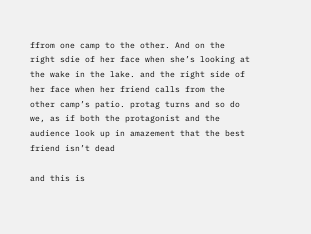ffrom one camp to the other. And on the right sdie of her face when she’s looking at the wake in the lake. and the right side of her face when her friend calls from the other camp’s patio. protag turns and so do we, as if both the protagonist and the audience look up in amazement that the best friend isn’t dead

and this is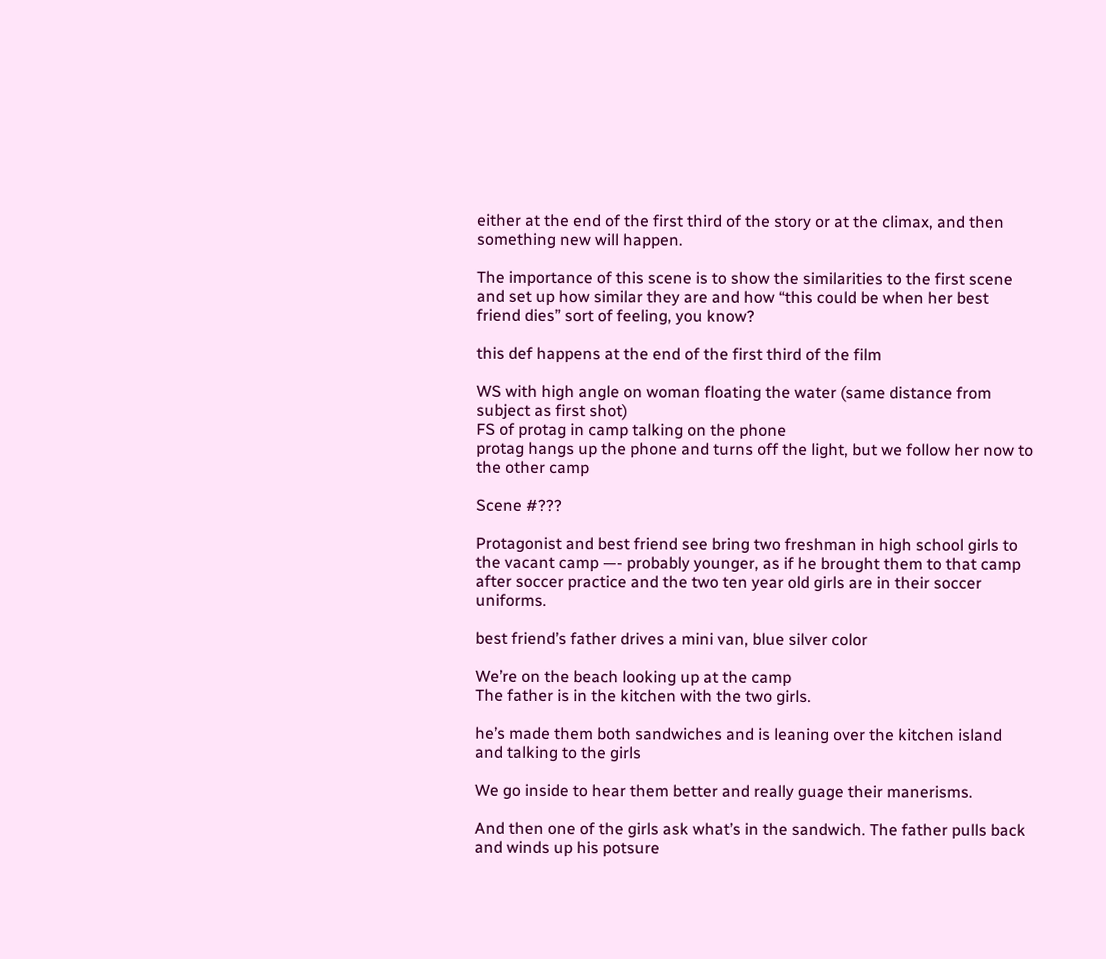either at the end of the first third of the story or at the climax, and then something new will happen.

The importance of this scene is to show the similarities to the first scene and set up how similar they are and how “this could be when her best friend dies” sort of feeling, you know?

this def happens at the end of the first third of the film

WS with high angle on woman floating the water (same distance from subject as first shot)
FS of protag in camp talking on the phone
protag hangs up the phone and turns off the light, but we follow her now to the other camp

Scene #???

Protagonist and best friend see bring two freshman in high school girls to the vacant camp —- probably younger, as if he brought them to that camp after soccer practice and the two ten year old girls are in their soccer uniforms.

best friend’s father drives a mini van, blue silver color

We’re on the beach looking up at the camp
The father is in the kitchen with the two girls.

he’s made them both sandwiches and is leaning over the kitchen island and talking to the girls

We go inside to hear them better and really guage their manerisms.

And then one of the girls ask what’s in the sandwich. The father pulls back and winds up his potsure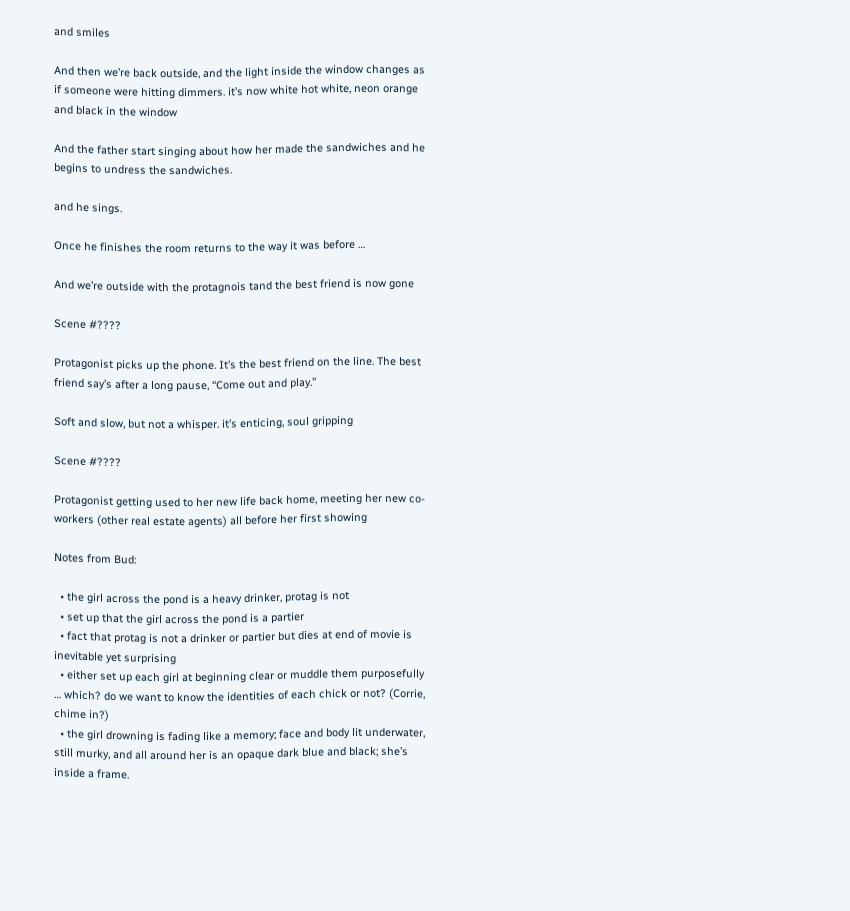and smiles

And then we’re back outside, and the light inside the window changes as if someone were hitting dimmers. it’s now white hot white, neon orange and black in the window

And the father start singing about how her made the sandwiches and he begins to undress the sandwiches.

and he sings.

Once he finishes the room returns to the way it was before …

And we’re outside with the protagnois tand the best friend is now gone

Scene #????

Protagonist picks up the phone. It’s the best friend on the line. The best friend say’s after a long pause, “Come out and play.”

Soft and slow, but not a whisper. it’s enticing, soul gripping

Scene #????

Protagonist getting used to her new life back home, meeting her new co-workers (other real estate agents) all before her first showing

Notes from Bud:

  • the girl across the pond is a heavy drinker, protag is not
  • set up that the girl across the pond is a partier
  • fact that protag is not a drinker or partier but dies at end of movie is inevitable yet surprising
  • either set up each girl at beginning clear or muddle them purposefully … which? do we want to know the identities of each chick or not? (Corrie, chime in?)
  • the girl drowning is fading like a memory; face and body lit underwater, still murky, and all around her is an opaque dark blue and black; she’s inside a frame.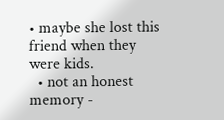• maybe she lost this friend when they were kids.
  • not an honest memory -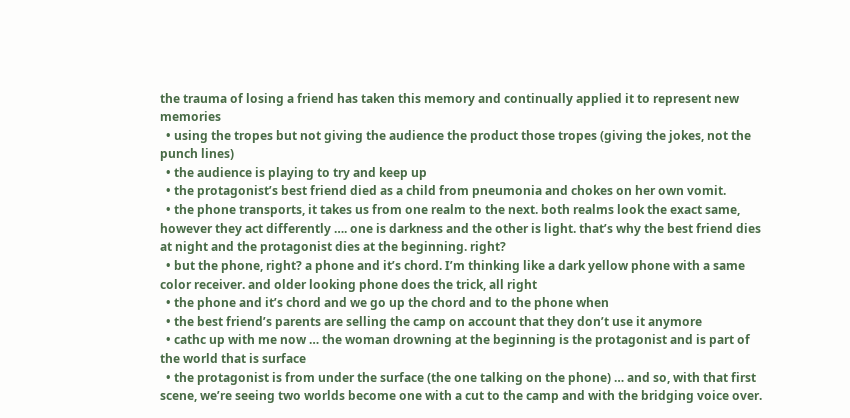the trauma of losing a friend has taken this memory and continually applied it to represent new memories
  • using the tropes but not giving the audience the product those tropes (giving the jokes, not the punch lines)
  • the audience is playing to try and keep up
  • the protagonist’s best friend died as a child from pneumonia and chokes on her own vomit.
  • the phone transports, it takes us from one realm to the next. both realms look the exact same, however they act differently …. one is darkness and the other is light. that’s why the best friend dies at night and the protagonist dies at the beginning. right?
  • but the phone, right? a phone and it’s chord. I’m thinking like a dark yellow phone with a same color receiver. and older looking phone does the trick, all right
  • the phone and it’s chord and we go up the chord and to the phone when
  • the best friend’s parents are selling the camp on account that they don’t use it anymore
  • cathc up with me now … the woman drowning at the beginning is the protagonist and is part of the world that is surface
  • the protagonist is from under the surface (the one talking on the phone) … and so, with that first scene, we’re seeing two worlds become one with a cut to the camp and with the bridging voice over.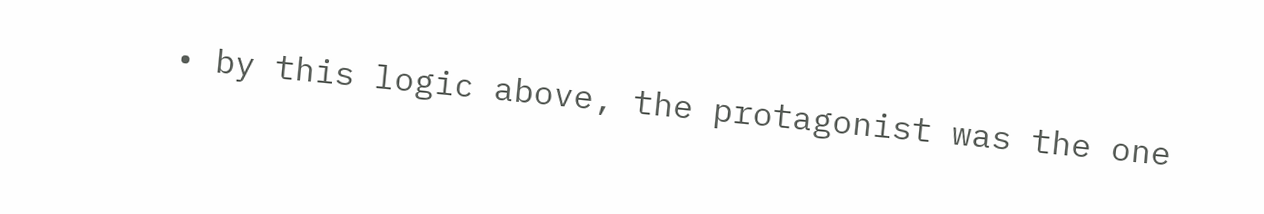• by this logic above, the protagonist was the one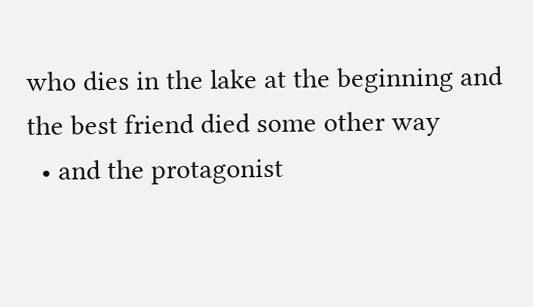who dies in the lake at the beginning and the best friend died some other way
  • and the protagonist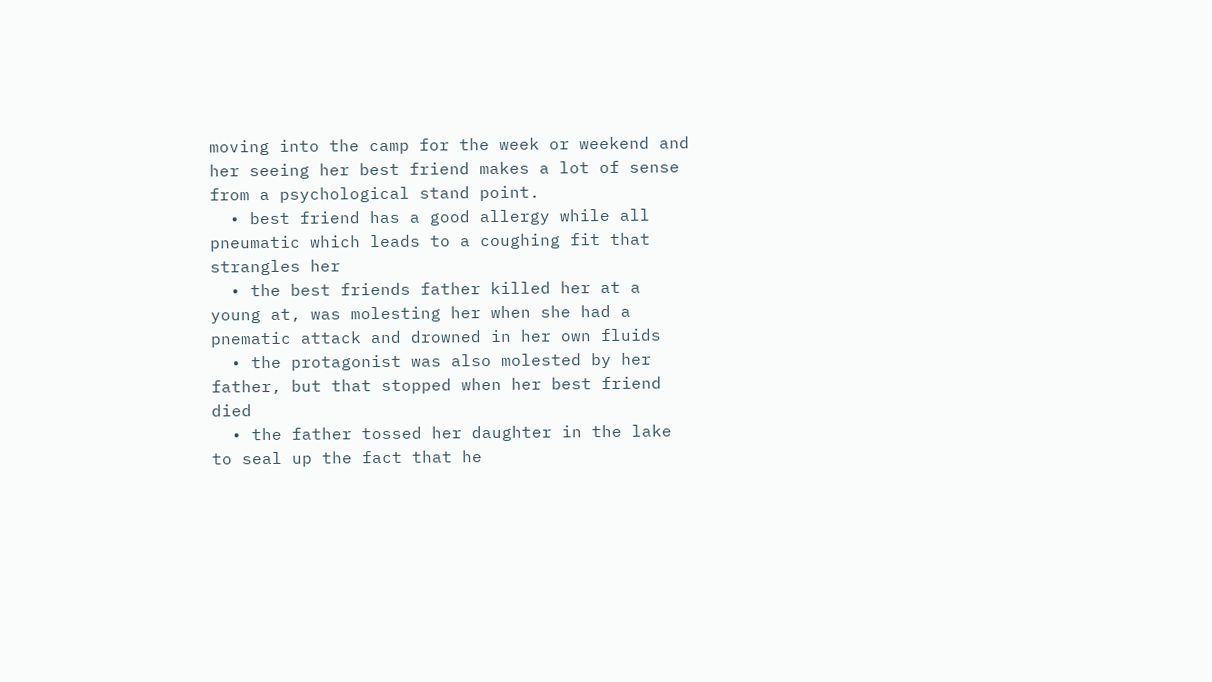moving into the camp for the week or weekend and her seeing her best friend makes a lot of sense from a psychological stand point.
  • best friend has a good allergy while all pneumatic which leads to a coughing fit that strangles her
  • the best friends father killed her at a young at, was molesting her when she had a pnematic attack and drowned in her own fluids
  • the protagonist was also molested by her father, but that stopped when her best friend died
  • the father tossed her daughter in the lake to seal up the fact that he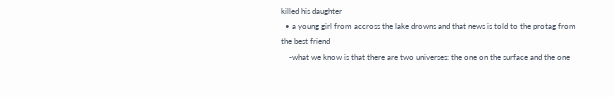killed his daughter
  • a young girl from accross the lake drowns and that news is told to the protag from the best friend
    -what we know is that there are two universes: the one on the surface and the one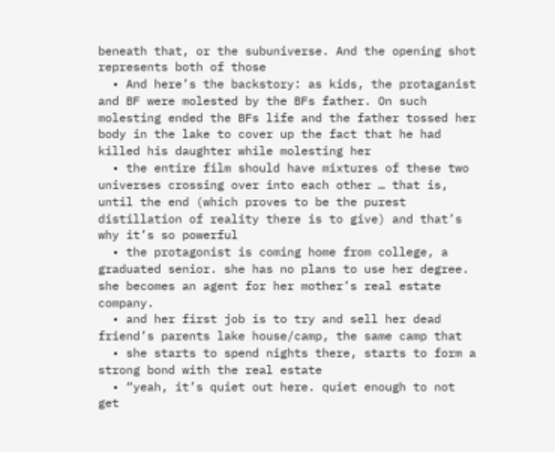beneath that, or the subuniverse. And the opening shot represents both of those
  • And here’s the backstory: as kids, the protaganist and BF were molested by the BFs father. On such molesting ended the BFs life and the father tossed her body in the lake to cover up the fact that he had killed his daughter while molesting her
  • the entire film should have mixtures of these two universes crossing over into each other … that is, until the end (which proves to be the purest distillation of reality there is to give) and that’s why it’s so powerful
  • the protagonist is coming home from college, a graduated senior. she has no plans to use her degree. she becomes an agent for her mother’s real estate company.
  • and her first job is to try and sell her dead friend’s parents lake house/camp, the same camp that
  • she starts to spend nights there, starts to form a strong bond with the real estate
  • “yeah, it’s quiet out here. quiet enough to not get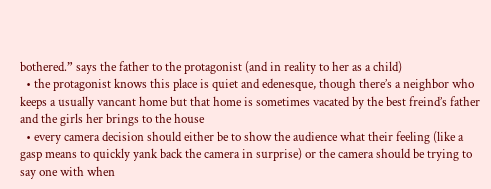bothered.” says the father to the protagonist (and in reality to her as a child)
  • the protagonist knows this place is quiet and edenesque, though there’s a neighbor who keeps a usually vancant home but that home is sometimes vacated by the best freind’s father and the girls her brings to the house
  • every camera decision should either be to show the audience what their feeling (like a gasp means to quickly yank back the camera in surprise) or the camera should be trying to say one with when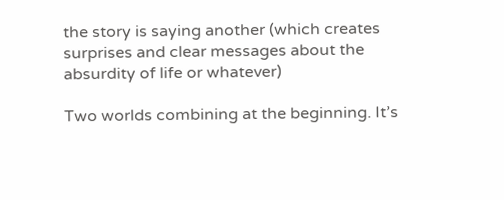the story is saying another (which creates surprises and clear messages about the absurdity of life or whatever)

Two worlds combining at the beginning. It’s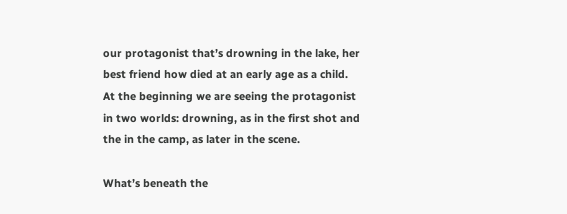our protagonist that’s drowning in the lake, her best friend how died at an early age as a child. At the beginning we are seeing the protagonist in two worlds: drowning, as in the first shot and the in the camp, as later in the scene.

What’s beneath the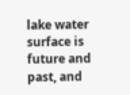lake water surface is future and past, and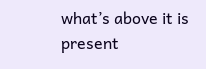what’s above it is present